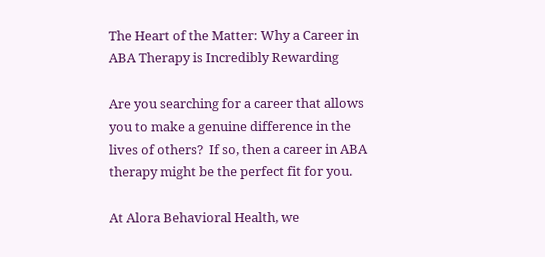The Heart of the Matter: Why a Career in ABA Therapy is Incredibly Rewarding

Are you searching for a career that allows you to make a genuine difference in the lives of others?  If so, then a career in ABA therapy might be the perfect fit for you.

At Alora Behavioral Health, we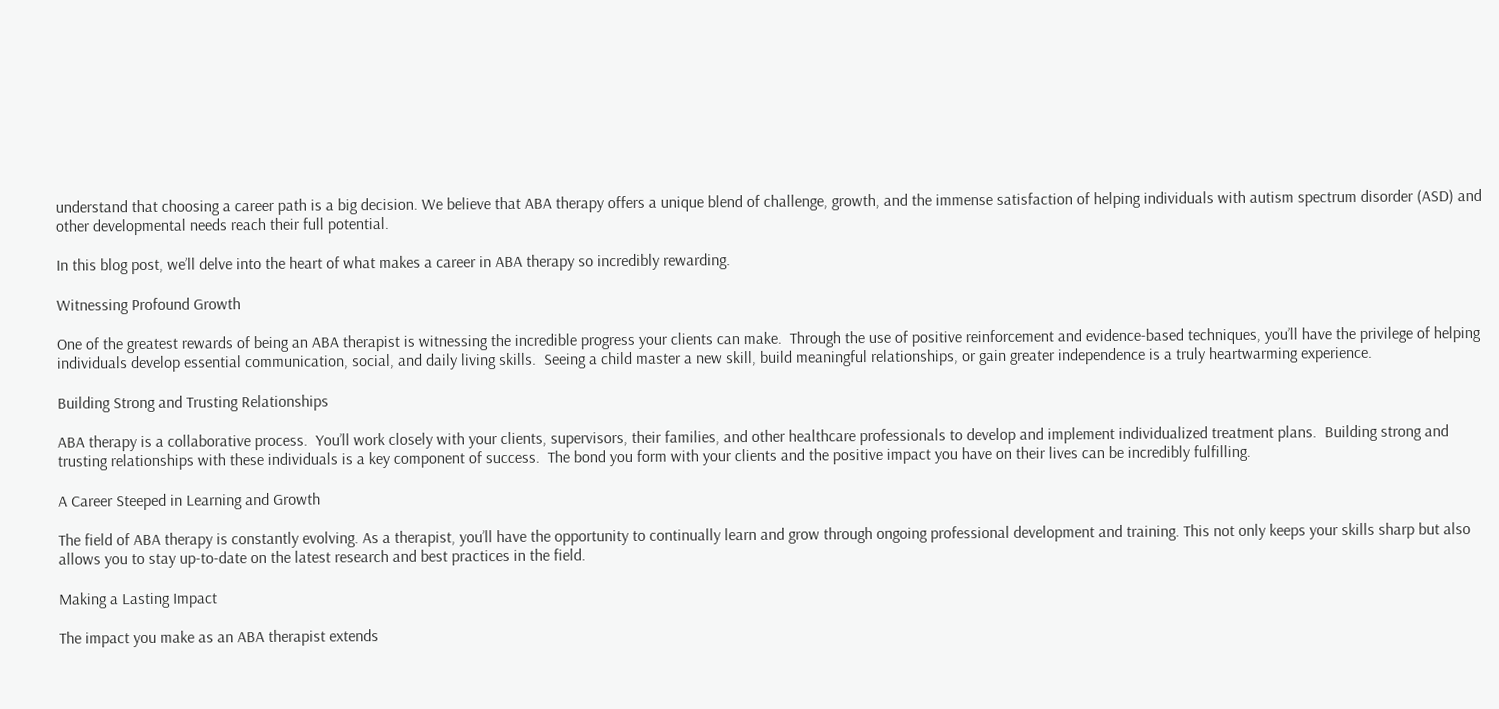understand that choosing a career path is a big decision. We believe that ABA therapy offers a unique blend of challenge, growth, and the immense satisfaction of helping individuals with autism spectrum disorder (ASD) and other developmental needs reach their full potential.

In this blog post, we’ll delve into the heart of what makes a career in ABA therapy so incredibly rewarding.

Witnessing Profound Growth

One of the greatest rewards of being an ABA therapist is witnessing the incredible progress your clients can make.  Through the use of positive reinforcement and evidence-based techniques, you’ll have the privilege of helping individuals develop essential communication, social, and daily living skills.  Seeing a child master a new skill, build meaningful relationships, or gain greater independence is a truly heartwarming experience.

Building Strong and Trusting Relationships

ABA therapy is a collaborative process.  You’ll work closely with your clients, supervisors, their families, and other healthcare professionals to develop and implement individualized treatment plans.  Building strong and trusting relationships with these individuals is a key component of success.  The bond you form with your clients and the positive impact you have on their lives can be incredibly fulfilling.

A Career Steeped in Learning and Growth

The field of ABA therapy is constantly evolving. As a therapist, you’ll have the opportunity to continually learn and grow through ongoing professional development and training. This not only keeps your skills sharp but also allows you to stay up-to-date on the latest research and best practices in the field.

Making a Lasting Impact

The impact you make as an ABA therapist extends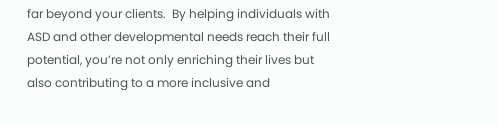far beyond your clients.  By helping individuals with ASD and other developmental needs reach their full potential, you’re not only enriching their lives but also contributing to a more inclusive and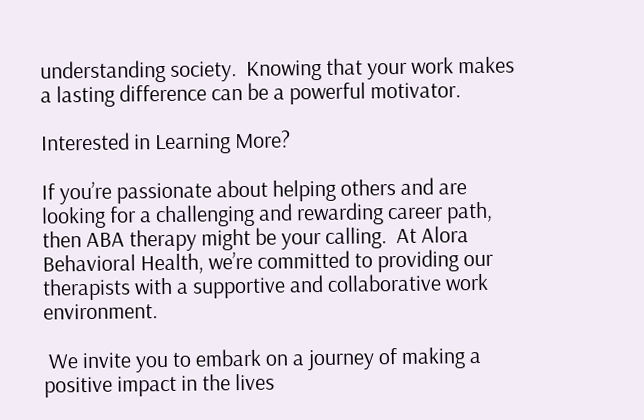understanding society.  Knowing that your work makes a lasting difference can be a powerful motivator.

Interested in Learning More?

If you’re passionate about helping others and are looking for a challenging and rewarding career path, then ABA therapy might be your calling.  At Alora Behavioral Health, we’re committed to providing our therapists with a supportive and collaborative work environment.

 We invite you to embark on a journey of making a positive impact in the lives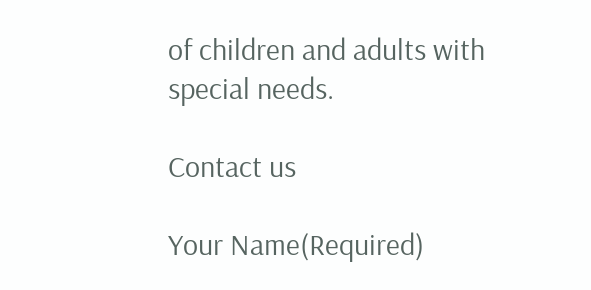of children and adults with special needs.

Contact us

Your Name(Required)